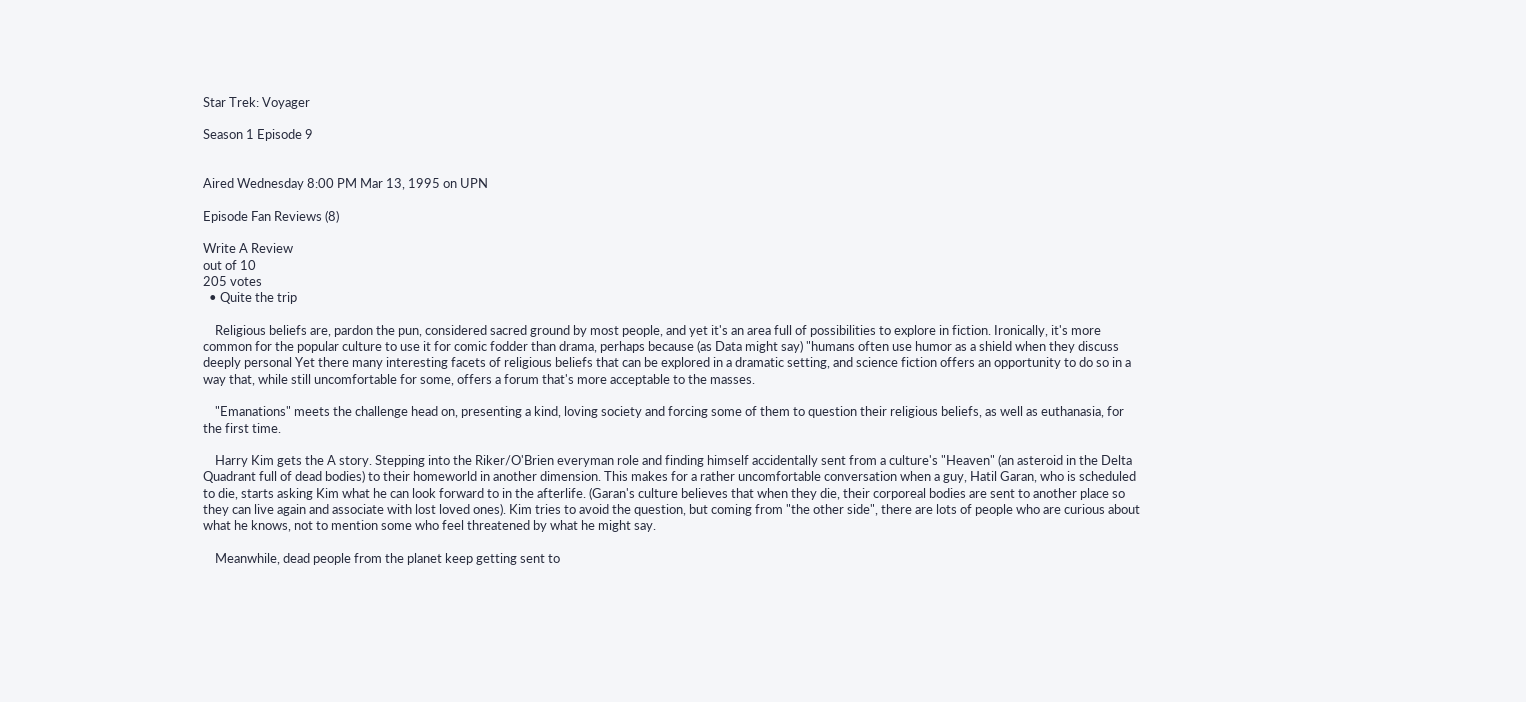Star Trek: Voyager

Season 1 Episode 9


Aired Wednesday 8:00 PM Mar 13, 1995 on UPN

Episode Fan Reviews (8)

Write A Review
out of 10
205 votes
  • Quite the trip

    Religious beliefs are, pardon the pun, considered sacred ground by most people, and yet it's an area full of possibilities to explore in fiction. Ironically, it's more common for the popular culture to use it for comic fodder than drama, perhaps because (as Data might say) "humans often use humor as a shield when they discuss deeply personal Yet there many interesting facets of religious beliefs that can be explored in a dramatic setting, and science fiction offers an opportunity to do so in a way that, while still uncomfortable for some, offers a forum that's more acceptable to the masses.

    "Emanations" meets the challenge head on, presenting a kind, loving society and forcing some of them to question their religious beliefs, as well as euthanasia, for the first time.

    Harry Kim gets the A story. Stepping into the Riker/O'Brien everyman role and finding himself accidentally sent from a culture's "Heaven" (an asteroid in the Delta Quadrant full of dead bodies) to their homeworld in another dimension. This makes for a rather uncomfortable conversation when a guy, Hatil Garan, who is scheduled to die, starts asking Kim what he can look forward to in the afterlife. (Garan's culture believes that when they die, their corporeal bodies are sent to another place so they can live again and associate with lost loved ones). Kim tries to avoid the question, but coming from "the other side", there are lots of people who are curious about what he knows, not to mention some who feel threatened by what he might say.

    Meanwhile, dead people from the planet keep getting sent to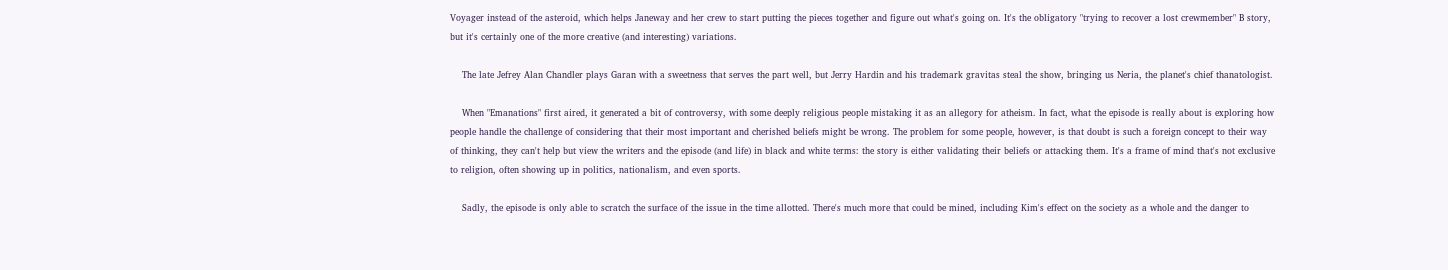Voyager instead of the asteroid, which helps Janeway and her crew to start putting the pieces together and figure out what's going on. It's the obligatory "trying to recover a lost crewmember" B story, but it's certainly one of the more creative (and interesting) variations.

    The late Jefrey Alan Chandler plays Garan with a sweetness that serves the part well, but Jerry Hardin and his trademark gravitas steal the show, bringing us Neria, the planet's chief thanatologist.

    When "Emanations" first aired, it generated a bit of controversy, with some deeply religious people mistaking it as an allegory for atheism. In fact, what the episode is really about is exploring how people handle the challenge of considering that their most important and cherished beliefs might be wrong. The problem for some people, however, is that doubt is such a foreign concept to their way of thinking, they can't help but view the writers and the episode (and life) in black and white terms: the story is either validating their beliefs or attacking them. It's a frame of mind that's not exclusive to religion, often showing up in politics, nationalism, and even sports.

    Sadly, the episode is only able to scratch the surface of the issue in the time allotted. There's much more that could be mined, including Kim's effect on the society as a whole and the danger to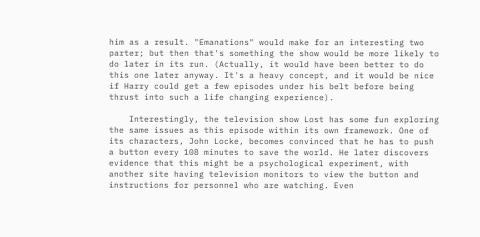him as a result. "Emanations" would make for an interesting two parter; but then that's something the show would be more likely to do later in its run. (Actually, it would have been better to do this one later anyway. It's a heavy concept, and it would be nice if Harry could get a few episodes under his belt before being thrust into such a life changing experience).

    Interestingly, the television show Lost has some fun exploring the same issues as this episode within its own framework. One of its characters, John Locke, becomes convinced that he has to push a button every 108 minutes to save the world. He later discovers evidence that this might be a psychological experiment, with another site having television monitors to view the button and instructions for personnel who are watching. Even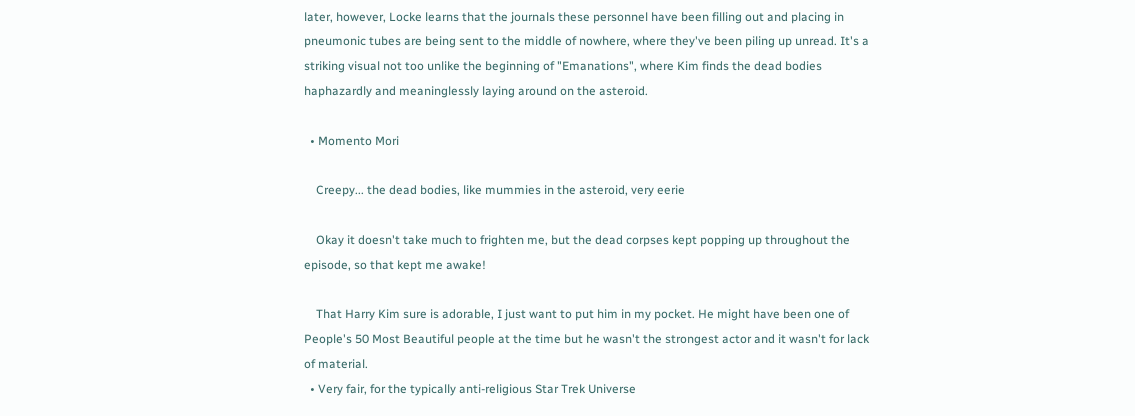later, however, Locke learns that the journals these personnel have been filling out and placing in pneumonic tubes are being sent to the middle of nowhere, where they've been piling up unread. It's a striking visual not too unlike the beginning of "Emanations", where Kim finds the dead bodies haphazardly and meaninglessly laying around on the asteroid.

  • Momento Mori

    Creepy... the dead bodies, like mummies in the asteroid, very eerie

    Okay it doesn't take much to frighten me, but the dead corpses kept popping up throughout the episode, so that kept me awake!

    That Harry Kim sure is adorable, I just want to put him in my pocket. He might have been one of People's 50 Most Beautiful people at the time but he wasn't the strongest actor and it wasn't for lack of material.
  • Very fair, for the typically anti-religious Star Trek Universe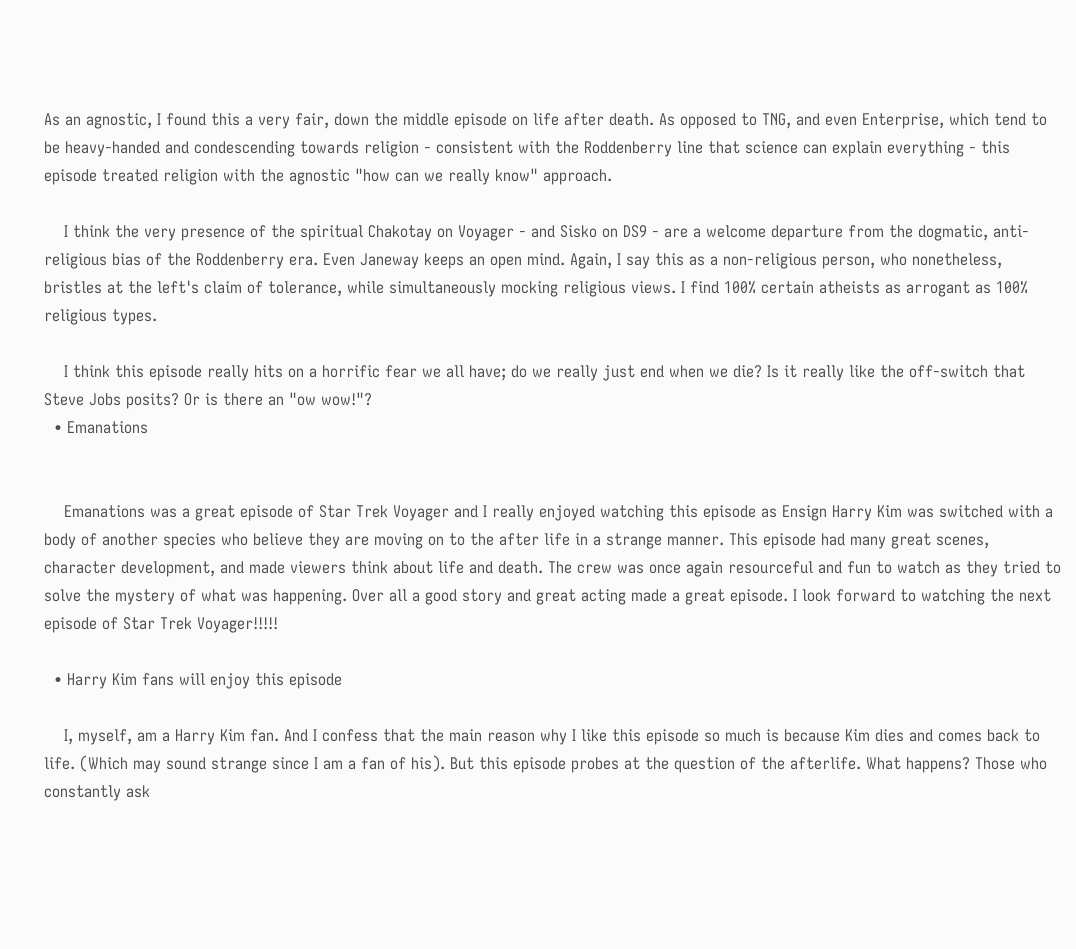As an agnostic, I found this a very fair, down the middle episode on life after death. As opposed to TNG, and even Enterprise, which tend to be heavy-handed and condescending towards religion - consistent with the Roddenberry line that science can explain everything - this episode treated religion with the agnostic "how can we really know" approach.

    I think the very presence of the spiritual Chakotay on Voyager - and Sisko on DS9 - are a welcome departure from the dogmatic, anti-religious bias of the Roddenberry era. Even Janeway keeps an open mind. Again, I say this as a non-religious person, who nonetheless, bristles at the left's claim of tolerance, while simultaneously mocking religious views. I find 100% certain atheists as arrogant as 100% religious types.

    I think this episode really hits on a horrific fear we all have; do we really just end when we die? Is it really like the off-switch that Steve Jobs posits? Or is there an "ow wow!"?
  • Emanations


    Emanations was a great episode of Star Trek Voyager and I really enjoyed watching this episode as Ensign Harry Kim was switched with a body of another species who believe they are moving on to the after life in a strange manner. This episode had many great scenes, character development, and made viewers think about life and death. The crew was once again resourceful and fun to watch as they tried to solve the mystery of what was happening. Over all a good story and great acting made a great episode. I look forward to watching the next episode of Star Trek Voyager!!!!!

  • Harry Kim fans will enjoy this episode

    I, myself, am a Harry Kim fan. And I confess that the main reason why I like this episode so much is because Kim dies and comes back to life. (Which may sound strange since I am a fan of his). But this episode probes at the question of the afterlife. What happens? Those who constantly ask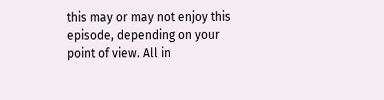this may or may not enjoy this episode, depending on your point of view. All in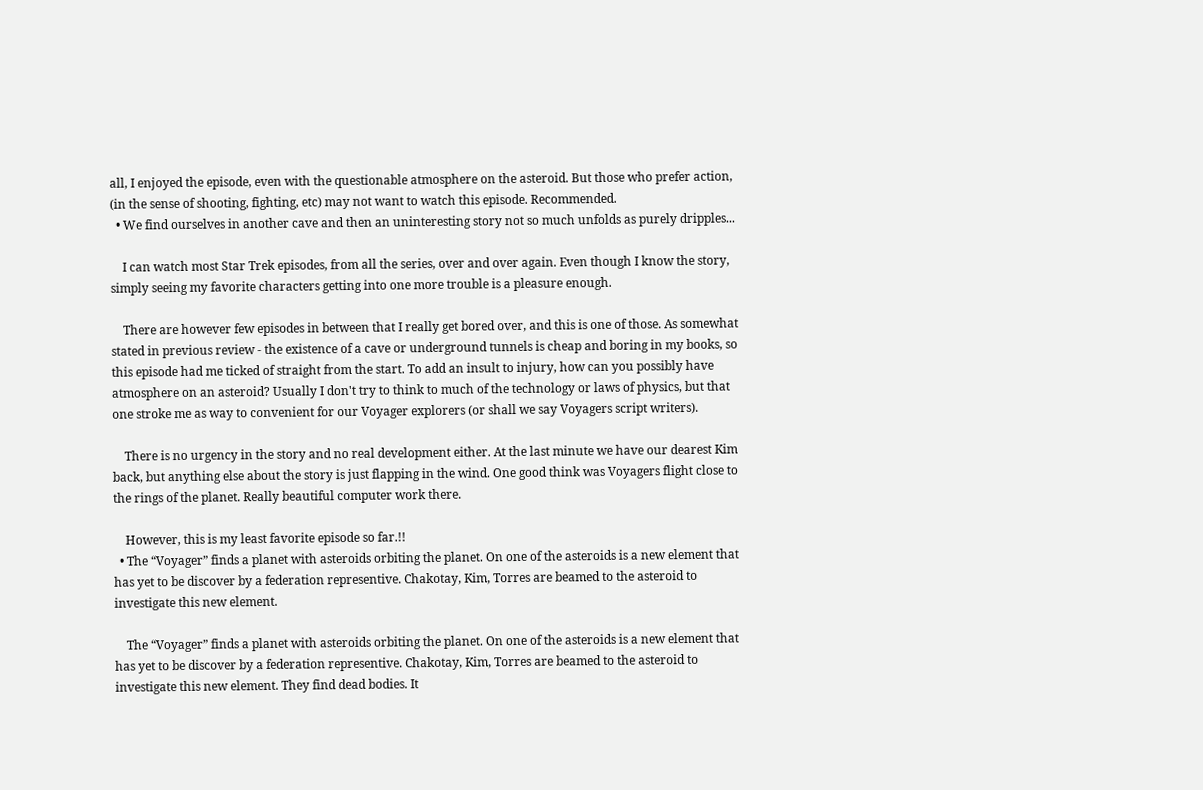all, I enjoyed the episode, even with the questionable atmosphere on the asteroid. But those who prefer action, (in the sense of shooting, fighting, etc) may not want to watch this episode. Recommended.
  • We find ourselves in another cave and then an uninteresting story not so much unfolds as purely dripples...

    I can watch most Star Trek episodes, from all the series, over and over again. Even though I know the story, simply seeing my favorite characters getting into one more trouble is a pleasure enough.

    There are however few episodes in between that I really get bored over, and this is one of those. As somewhat stated in previous review - the existence of a cave or underground tunnels is cheap and boring in my books, so this episode had me ticked of straight from the start. To add an insult to injury, how can you possibly have atmosphere on an asteroid? Usually I don't try to think to much of the technology or laws of physics, but that one stroke me as way to convenient for our Voyager explorers (or shall we say Voyagers script writers).

    There is no urgency in the story and no real development either. At the last minute we have our dearest Kim back, but anything else about the story is just flapping in the wind. One good think was Voyagers flight close to the rings of the planet. Really beautiful computer work there.

    However, this is my least favorite episode so far.!!
  • The “Voyager” finds a planet with asteroids orbiting the planet. On one of the asteroids is a new element that has yet to be discover by a federation representive. Chakotay, Kim, Torres are beamed to the asteroid to investigate this new element.

    The “Voyager” finds a planet with asteroids orbiting the planet. On one of the asteroids is a new element that has yet to be discover by a federation representive. Chakotay, Kim, Torres are beamed to the asteroid to investigate this new element. They find dead bodies. It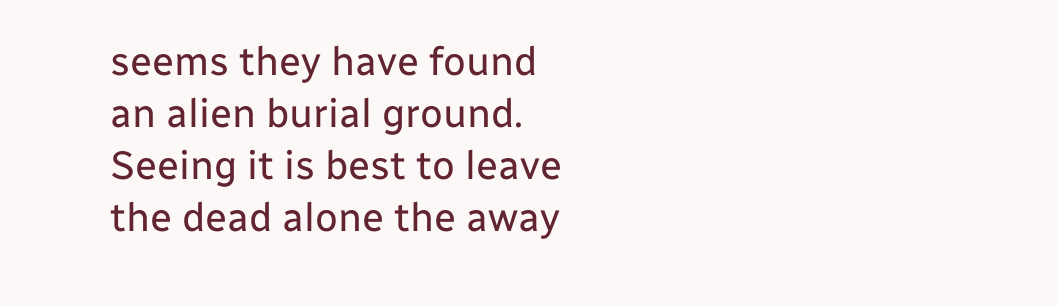seems they have found an alien burial ground. Seeing it is best to leave the dead alone the away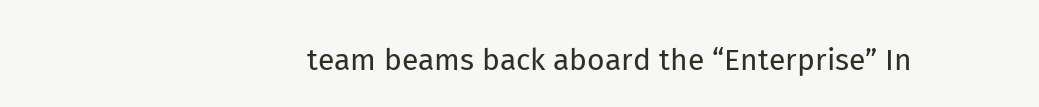team beams back aboard the “Enterprise” In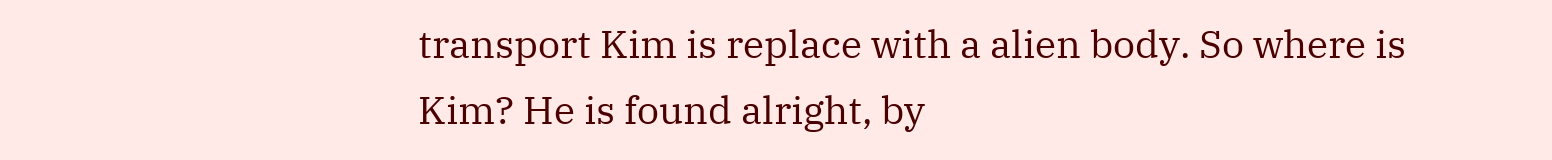transport Kim is replace with a alien body. So where is Kim? He is found alright, by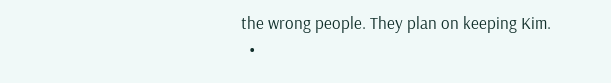the wrong people. They plan on keeping Kim.
  •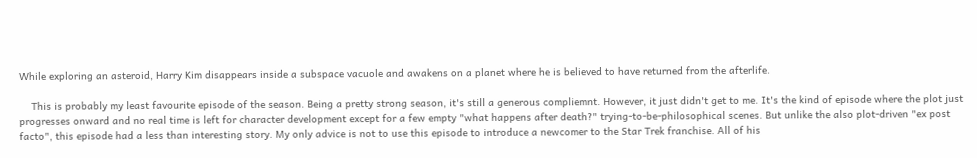While exploring an asteroid, Harry Kim disappears inside a subspace vacuole and awakens on a planet where he is believed to have returned from the afterlife.

    This is probably my least favourite episode of the season. Being a pretty strong season, it's still a generous compliemnt. However, it just didn't get to me. It's the kind of episode where the plot just progresses onward and no real time is left for character development except for a few empty "what happens after death?" trying-to-be-philosophical scenes. But unlike the also plot-driven "ex post facto", this episode had a less than interesting story. My only advice is not to use this episode to introduce a newcomer to the Star Trek franchise. All of his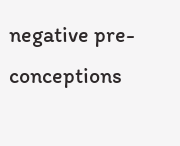negative pre-conceptions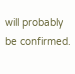will probably be confirmed.